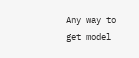Any way to get model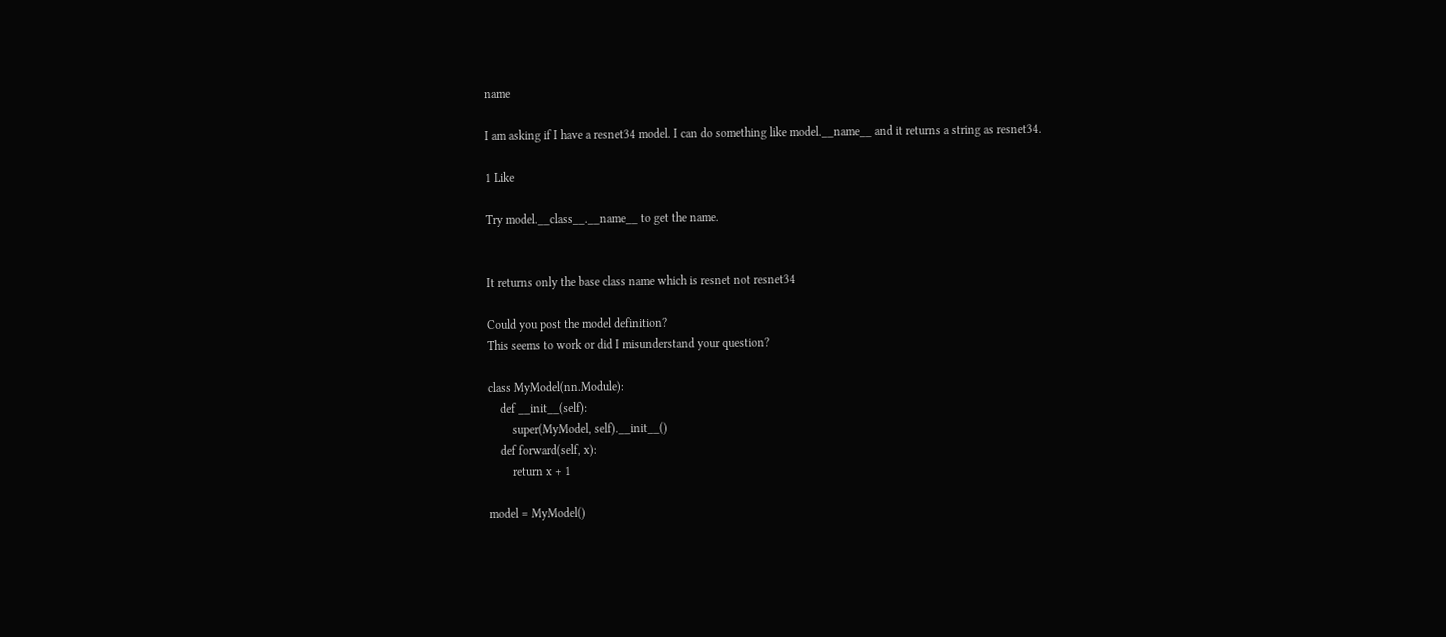name

I am asking if I have a resnet34 model. I can do something like model.__name__ and it returns a string as resnet34.

1 Like

Try model.__class__.__name__ to get the name.


It returns only the base class name which is resnet not resnet34

Could you post the model definition?
This seems to work or did I misunderstand your question?

class MyModel(nn.Module):
    def __init__(self):
        super(MyModel, self).__init__()
    def forward(self, x):
        return x + 1

model = MyModel()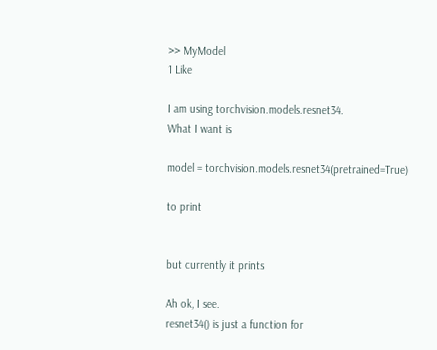>> MyModel
1 Like

I am using torchvision.models.resnet34.
What I want is

model = torchvision.models.resnet34(pretrained=True)

to print


but currently it prints

Ah ok, I see.
resnet34() is just a function for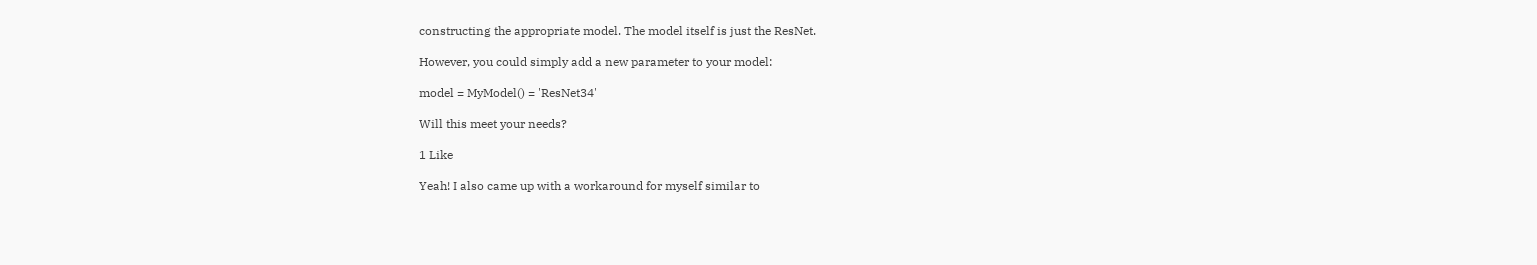constructing the appropriate model. The model itself is just the ResNet.

However, you could simply add a new parameter to your model:

model = MyModel() = 'ResNet34'

Will this meet your needs?

1 Like

Yeah! I also came up with a workaround for myself similar to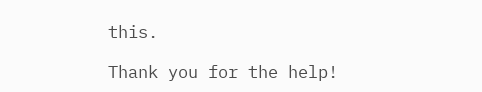this.

Thank you for the help!